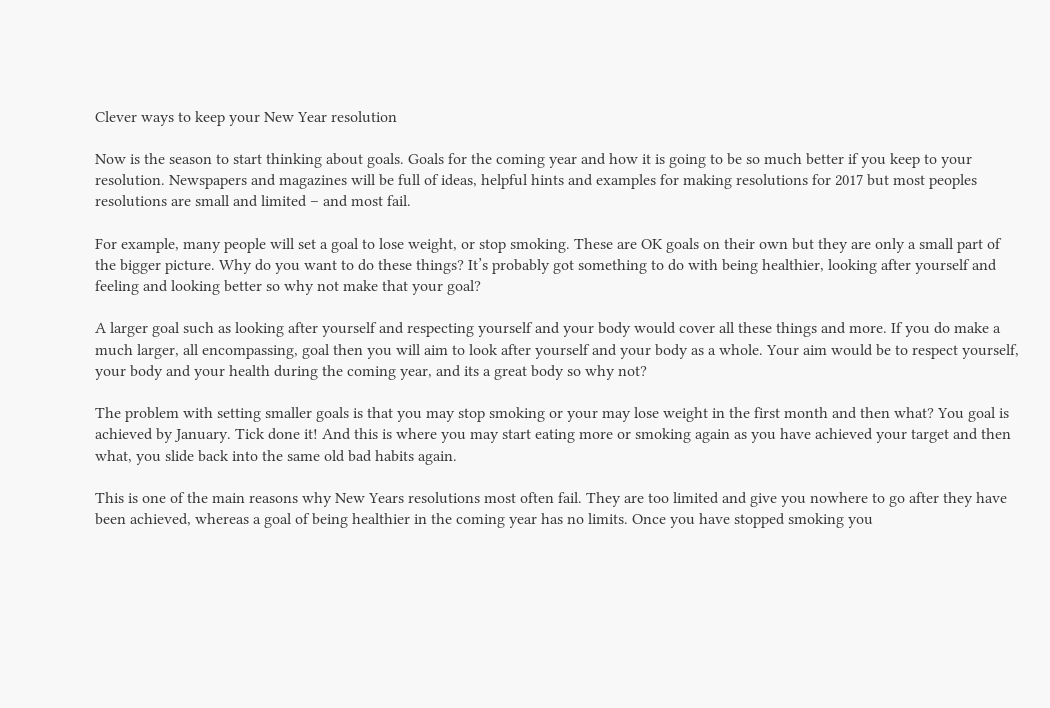Clever ways to keep your New Year resolution

Now is the season to start thinking about goals. Goals for the coming year and how it is going to be so much better if you keep to your resolution. Newspapers and magazines will be full of ideas, helpful hints and examples for making resolutions for 2017 but most peoples resolutions are small and limited – and most fail.

For example, many people will set a goal to lose weight, or stop smoking. These are OK goals on their own but they are only a small part of the bigger picture. Why do you want to do these things? It’s probably got something to do with being healthier, looking after yourself and feeling and looking better so why not make that your goal?

A larger goal such as looking after yourself and respecting yourself and your body would cover all these things and more. If you do make a much larger, all encompassing, goal then you will aim to look after yourself and your body as a whole. Your aim would be to respect yourself, your body and your health during the coming year, and its a great body so why not?

The problem with setting smaller goals is that you may stop smoking or your may lose weight in the first month and then what? You goal is achieved by January. Tick done it! And this is where you may start eating more or smoking again as you have achieved your target and then what, you slide back into the same old bad habits again.

This is one of the main reasons why New Years resolutions most often fail. They are too limited and give you nowhere to go after they have been achieved, whereas a goal of being healthier in the coming year has no limits. Once you have stopped smoking you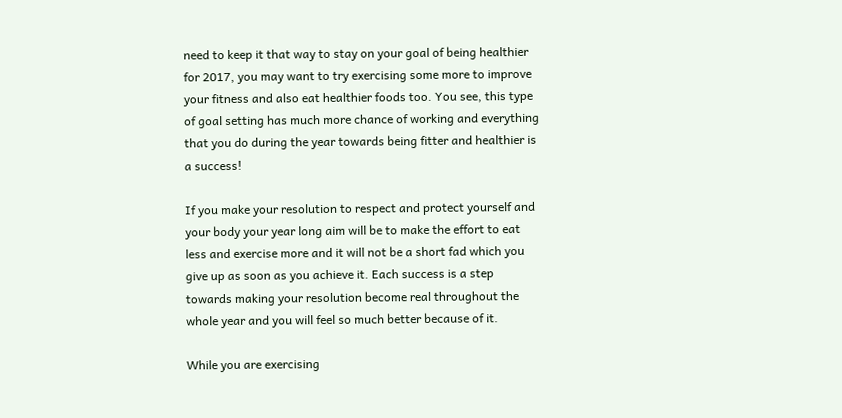need to keep it that way to stay on your goal of being healthier for 2017, you may want to try exercising some more to improve your fitness and also eat healthier foods too. You see, this type of goal setting has much more chance of working and everything that you do during the year towards being fitter and healthier is a success!

If you make your resolution to respect and protect yourself and your body your year long aim will be to make the effort to eat less and exercise more and it will not be a short fad which you give up as soon as you achieve it. Each success is a step towards making your resolution become real throughout the whole year and you will feel so much better because of it.

While you are exercising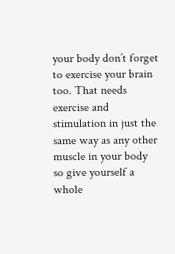your body don’t forget to exercise your brain too. That needs exercise and stimulation in just the same way as any other muscle in your body so give yourself a whole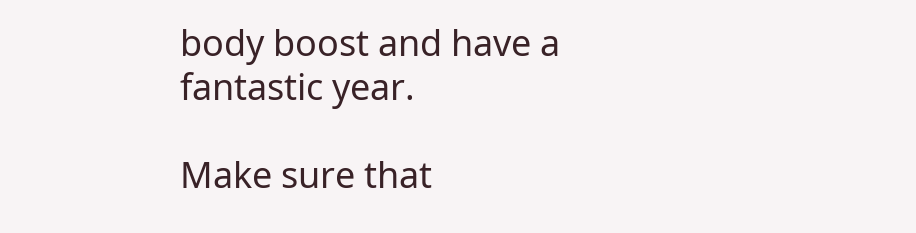body boost and have a fantastic year.

Make sure that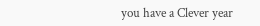you have a Clever year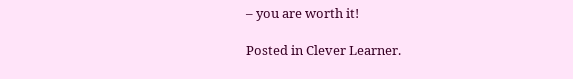– you are worth it!

Posted in Clever Learner.